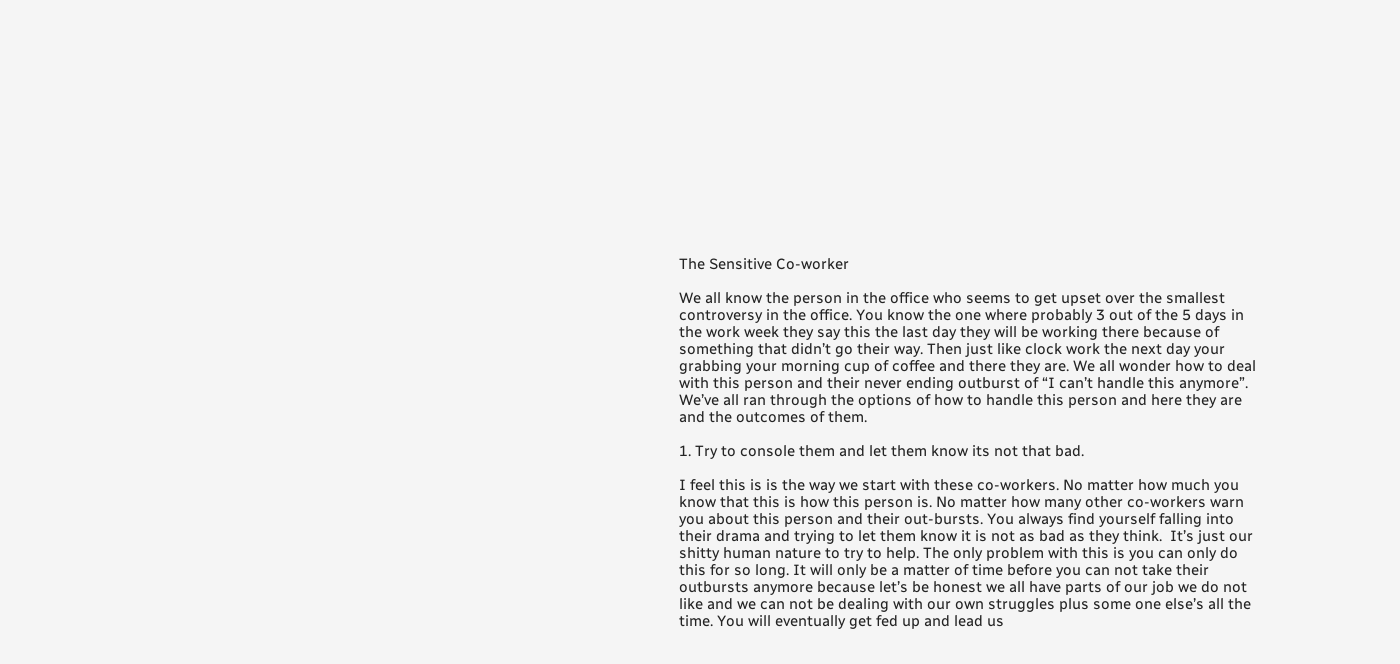The Sensitive Co-worker

We all know the person in the office who seems to get upset over the smallest controversy in the office. You know the one where probably 3 out of the 5 days in the work week they say this the last day they will be working there because of something that didn’t go their way. Then just like clock work the next day your grabbing your morning cup of coffee and there they are. We all wonder how to deal with this person and their never ending outburst of “I can’t handle this anymore”.  We’ve all ran through the options of how to handle this person and here they are and the outcomes of them.

1. Try to console them and let them know its not that bad.

I feel this is is the way we start with these co-workers. No matter how much you know that this is how this person is. No matter how many other co-workers warn you about this person and their out-bursts. You always find yourself falling into their drama and trying to let them know it is not as bad as they think.  It’s just our shitty human nature to try to help. The only problem with this is you can only do this for so long. It will only be a matter of time before you can not take their outbursts anymore because let’s be honest we all have parts of our job we do not like and we can not be dealing with our own struggles plus some one else’s all the time. You will eventually get fed up and lead us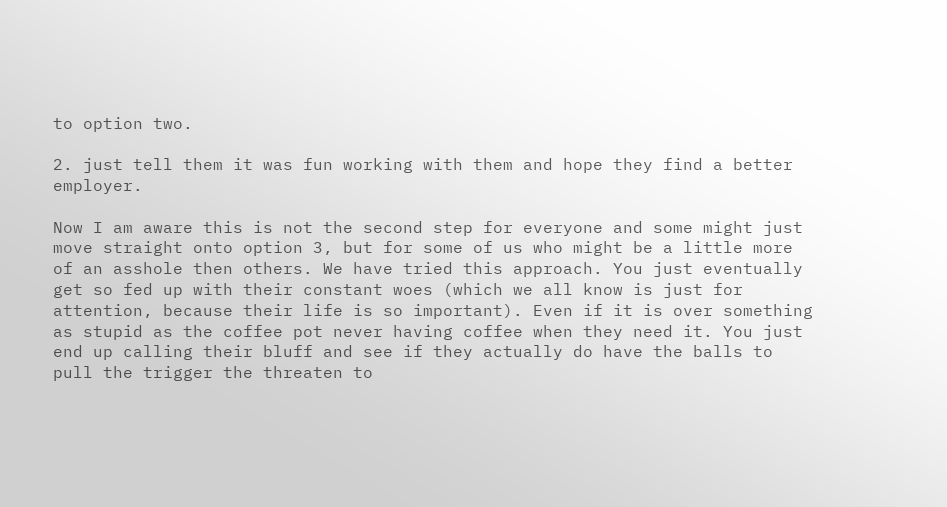to option two.

2. just tell them it was fun working with them and hope they find a better employer.

Now I am aware this is not the second step for everyone and some might just move straight onto option 3, but for some of us who might be a little more of an asshole then others. We have tried this approach. You just eventually get so fed up with their constant woes (which we all know is just for attention, because their life is so important). Even if it is over something as stupid as the coffee pot never having coffee when they need it. You just end up calling their bluff and see if they actually do have the balls to pull the trigger the threaten to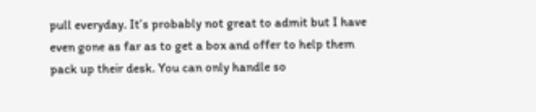pull everyday. It’s probably not great to admit but I have even gone as far as to get a box and offer to help them pack up their desk. You can only handle so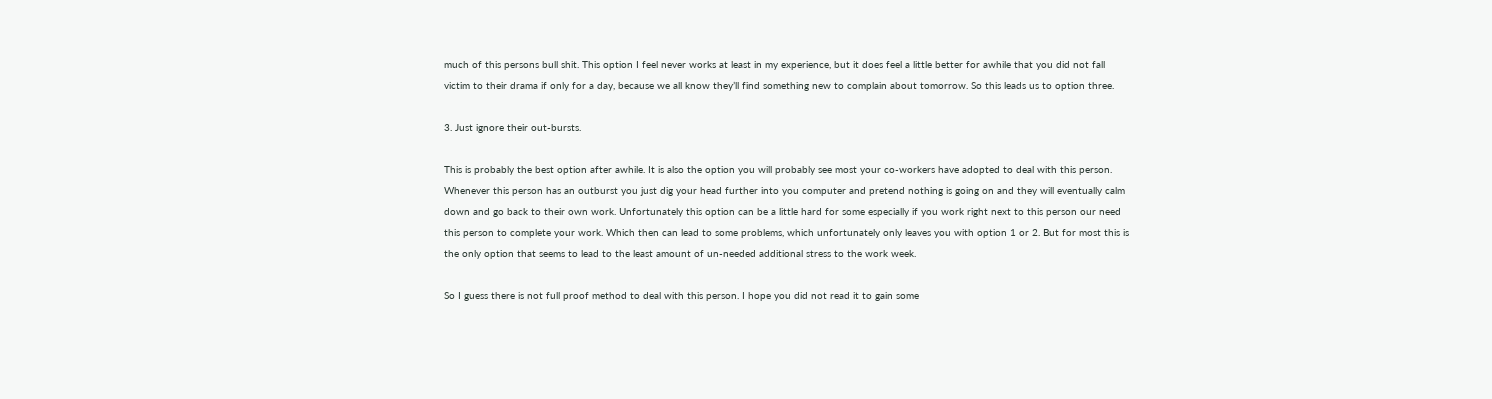much of this persons bull shit. This option I feel never works at least in my experience, but it does feel a little better for awhile that you did not fall victim to their drama if only for a day, because we all know they’ll find something new to complain about tomorrow. So this leads us to option three.

3. Just ignore their out-bursts.

This is probably the best option after awhile. It is also the option you will probably see most your co-workers have adopted to deal with this person. Whenever this person has an outburst you just dig your head further into you computer and pretend nothing is going on and they will eventually calm down and go back to their own work. Unfortunately this option can be a little hard for some especially if you work right next to this person our need this person to complete your work. Which then can lead to some problems, which unfortunately only leaves you with option 1 or 2. But for most this is the only option that seems to lead to the least amount of un-needed additional stress to the work week.

So I guess there is not full proof method to deal with this person. I hope you did not read it to gain some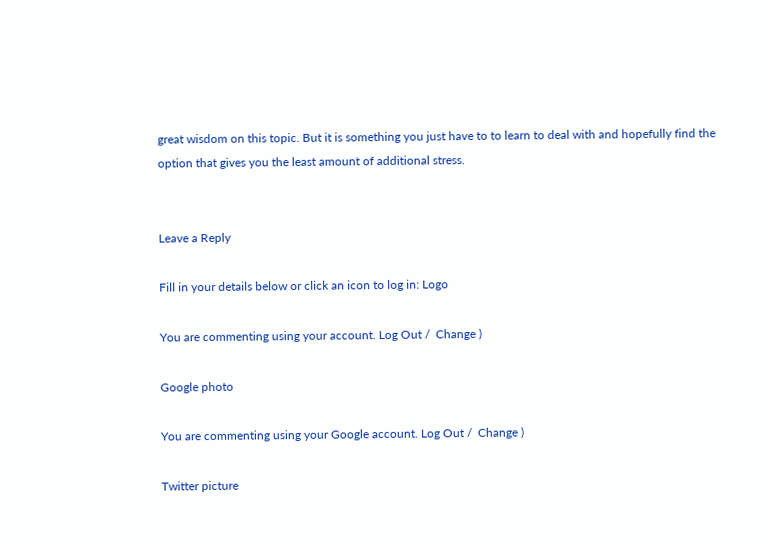great wisdom on this topic. But it is something you just have to to learn to deal with and hopefully find the option that gives you the least amount of additional stress.


Leave a Reply

Fill in your details below or click an icon to log in: Logo

You are commenting using your account. Log Out /  Change )

Google photo

You are commenting using your Google account. Log Out /  Change )

Twitter picture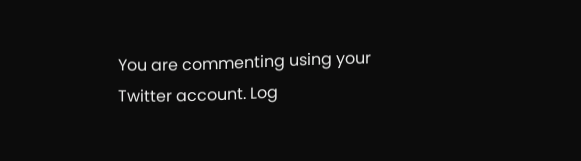You are commenting using your Twitter account. Log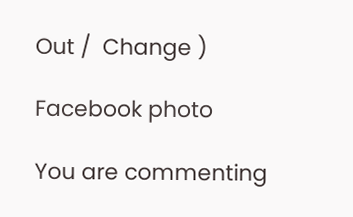Out /  Change )

Facebook photo

You are commenting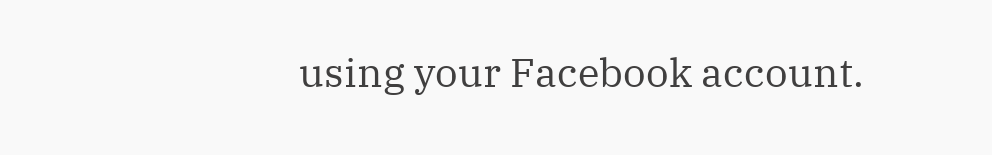using your Facebook account.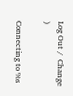Log Out /  Change )

Connecting to %s